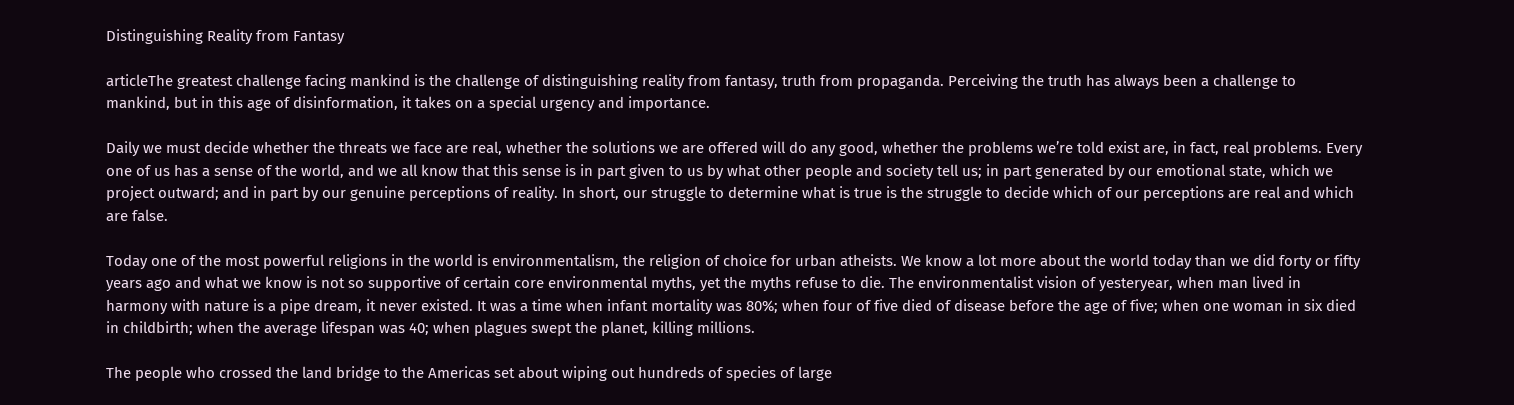Distinguishing Reality from Fantasy

articleThe greatest challenge facing mankind is the challenge of distinguishing reality from fantasy, truth from propaganda. Perceiving the truth has always been a challenge to mankind, but in this age of disinformation, it takes on a special urgency and importance.

Daily we must decide whether the threats we face are real, whether the solutions we are offered will do any good, whether the problems we’re told exist are, in fact, real problems. Every one of us has a sense of the world, and we all know that this sense is in part given to us by what other people and society tell us; in part generated by our emotional state, which we project outward; and in part by our genuine perceptions of reality. In short, our struggle to determine what is true is the struggle to decide which of our perceptions are real and which are false.

Today one of the most powerful religions in the world is environmentalism, the religion of choice for urban atheists. We know a lot more about the world today than we did forty or fifty years ago and what we know is not so supportive of certain core environmental myths, yet the myths refuse to die. The environmentalist vision of yesteryear, when man lived in harmony with nature is a pipe dream, it never existed. It was a time when infant mortality was 80%; when four of five died of disease before the age of five; when one woman in six died in childbirth; when the average lifespan was 40; when plagues swept the planet, killing millions.

The people who crossed the land bridge to the Americas set about wiping out hundreds of species of large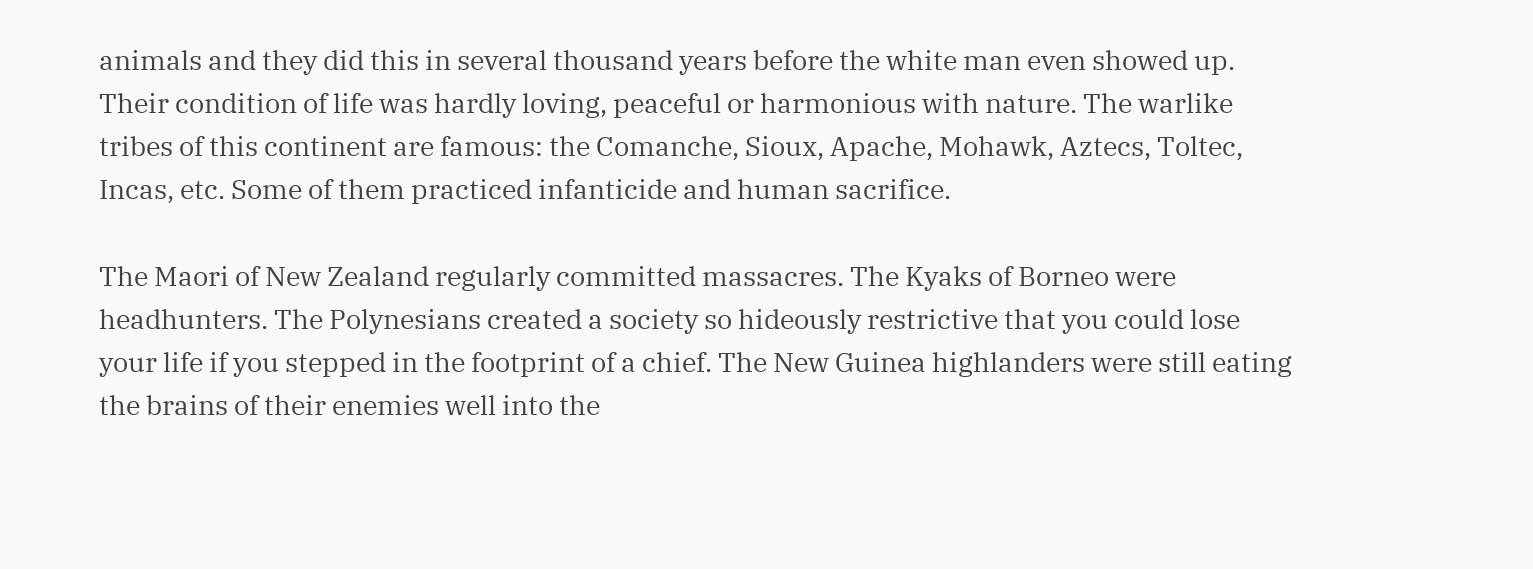animals and they did this in several thousand years before the white man even showed up.  Their condition of life was hardly loving, peaceful or harmonious with nature. The warlike tribes of this continent are famous: the Comanche, Sioux, Apache, Mohawk, Aztecs, Toltec, Incas, etc. Some of them practiced infanticide and human sacrifice.

The Maori of New Zealand regularly committed massacres. The Kyaks of Borneo were headhunters. The Polynesians created a society so hideously restrictive that you could lose your life if you stepped in the footprint of a chief. The New Guinea highlanders were still eating the brains of their enemies well into the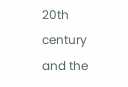20th century and the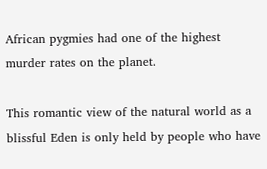African pygmies had one of the highest murder rates on the planet.

This romantic view of the natural world as a blissful Eden is only held by people who have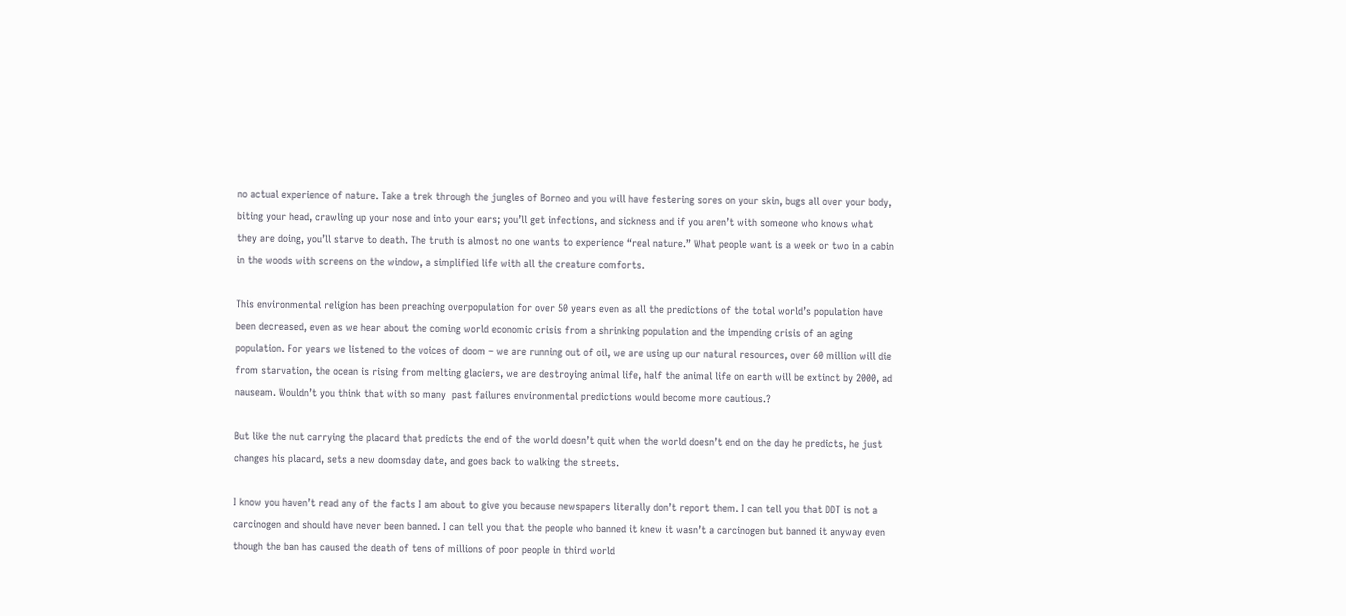no actual experience of nature. Take a trek through the jungles of Borneo and you will have festering sores on your skin, bugs all over your body, biting your head, crawling up your nose and into your ears; you’ll get infections, and sickness and if you aren’t with someone who knows what they are doing, you’ll starve to death. The truth is almost no one wants to experience “real nature.” What people want is a week or two in a cabin in the woods with screens on the window, a simplified life with all the creature comforts.

This environmental religion has been preaching overpopulation for over 50 years even as all the predictions of the total world’s population have been decreased, even as we hear about the coming world economic crisis from a shrinking population and the impending crisis of an aging population. For years we listened to the voices of doom – we are running out of oil, we are using up our natural resources, over 60 million will die from starvation, the ocean is rising from melting glaciers, we are destroying animal life, half the animal life on earth will be extinct by 2000, ad nauseam. Wouldn’t you think that with so many  past failures environmental predictions would become more cautious.?

But like the nut carrying the placard that predicts the end of the world doesn’t quit when the world doesn’t end on the day he predicts, he just changes his placard, sets a new doomsday date, and goes back to walking the streets.

I know you haven’t read any of the facts I am about to give you because newspapers literally don’t report them. I can tell you that DDT is not a carcinogen and should have never been banned. I can tell you that the people who banned it knew it wasn’t a carcinogen but banned it anyway even though the ban has caused the death of tens of millions of poor people in third world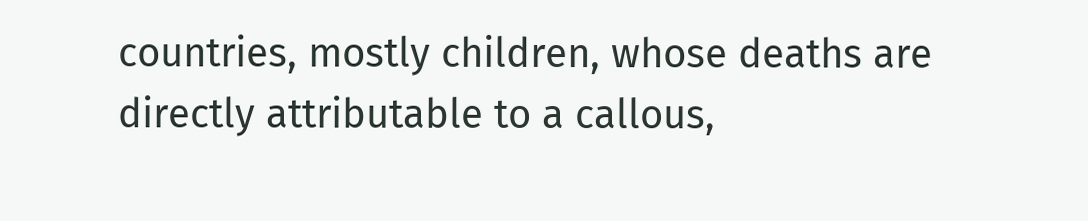countries, mostly children, whose deaths are directly attributable to a callous,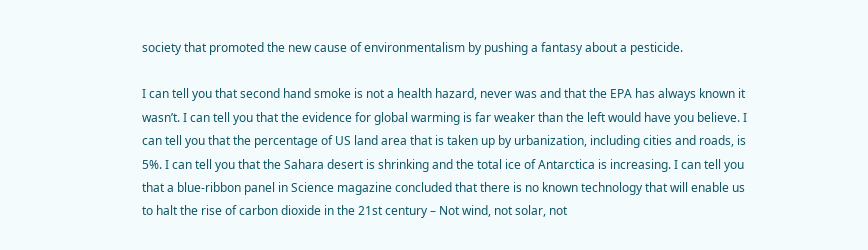society that promoted the new cause of environmentalism by pushing a fantasy about a pesticide.

I can tell you that second hand smoke is not a health hazard, never was and that the EPA has always known it wasn’t. I can tell you that the evidence for global warming is far weaker than the left would have you believe. I can tell you that the percentage of US land area that is taken up by urbanization, including cities and roads, is 5%. I can tell you that the Sahara desert is shrinking and the total ice of Antarctica is increasing. I can tell you that a blue-ribbon panel in Science magazine concluded that there is no known technology that will enable us to halt the rise of carbon dioxide in the 21st century – Not wind, not solar, not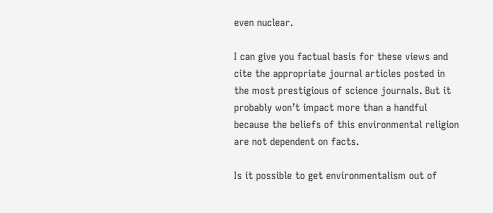even nuclear.

I can give you factual basis for these views and cite the appropriate journal articles posted in the most prestigious of science journals. But it probably won’t impact more than a handful because the beliefs of this environmental religion are not dependent on facts.

Is it possible to get environmentalism out of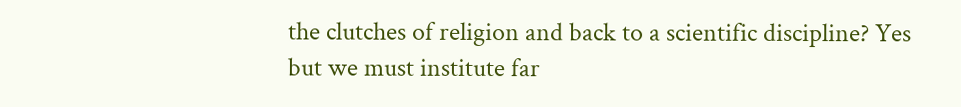the clutches of religion and back to a scientific discipline? Yes but we must institute far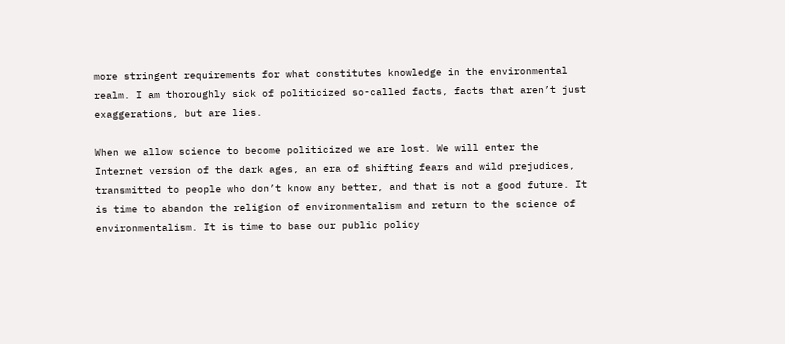more stringent requirements for what constitutes knowledge in the environmental realm. I am thoroughly sick of politicized so-called facts, facts that aren’t just exaggerations, but are lies.

When we allow science to become politicized we are lost. We will enter the Internet version of the dark ages, an era of shifting fears and wild prejudices, transmitted to people who don’t know any better, and that is not a good future. It is time to abandon the religion of environmentalism and return to the science of environmentalism. It is time to base our public policy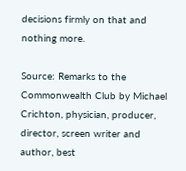decisions firmly on that and nothing more.

Source: Remarks to the Commonwealth Club by Michael Crichton, physician, producer, director, screen writer and author, best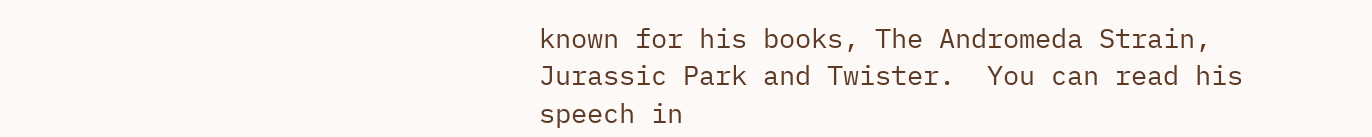known for his books, The Andromeda Strain, Jurassic Park and Twister.  You can read his speech in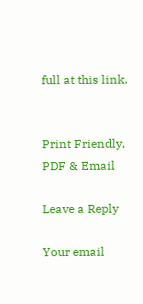full at this link.


Print Friendly, PDF & Email

Leave a Reply

Your email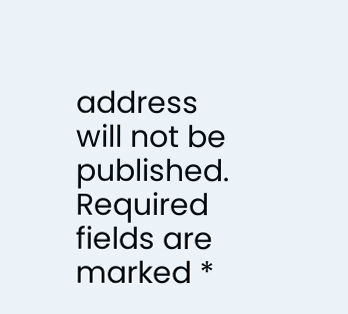address will not be published. Required fields are marked *